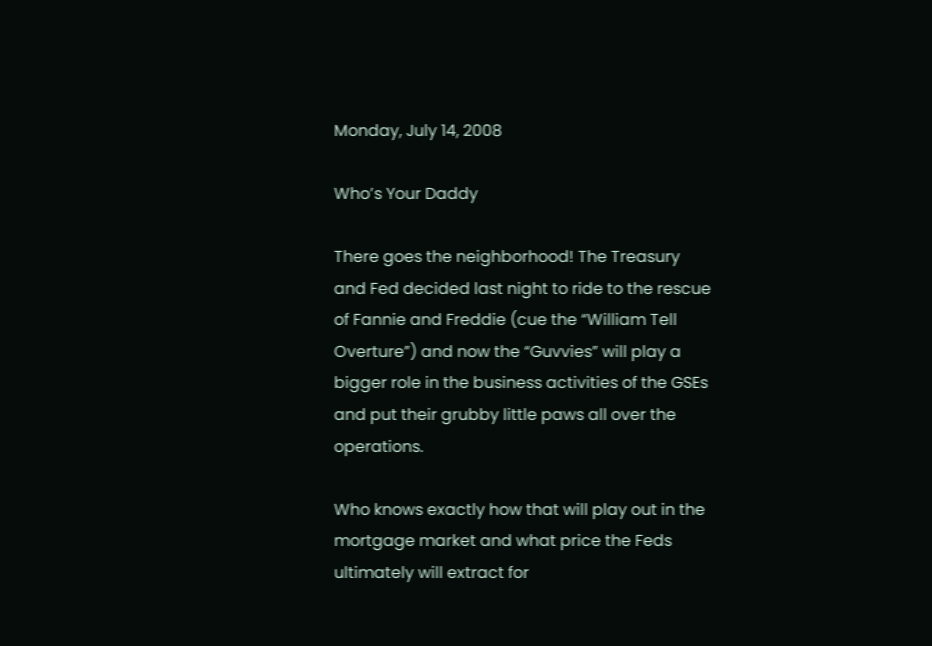Monday, July 14, 2008

Who’s Your Daddy

There goes the neighborhood! The Treasury and Fed decided last night to ride to the rescue of Fannie and Freddie (cue the “William Tell Overture”) and now the “Guvvies” will play a bigger role in the business activities of the GSEs and put their grubby little paws all over the operations.

Who knows exactly how that will play out in the mortgage market and what price the Feds ultimately will extract for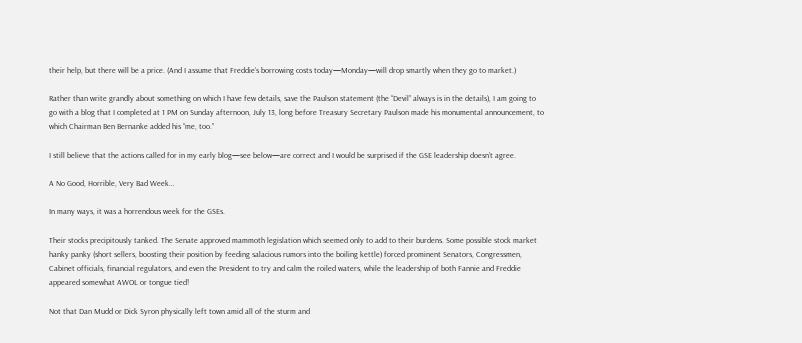their help, but there will be a price. (And I assume that Freddie’s borrowing costs today—Monday—will drop smartly when they go to market.)

Rather than write grandly about something on which I have few details, save the Paulson statement (the “Devil” always is in the details), I am going to go with a blog that I completed at 1 PM on Sunday afternoon, July 13, long before Treasury Secretary Paulson made his monumental announcement, to which Chairman Ben Bernanke added his “me, too.”

I still believe that the actions called for in my early blog—see below—are correct and I would be surprised if the GSE leadership doesn’t agree.

A No Good, Horrible, Very Bad Week…

In many ways, it was a horrendous week for the GSEs.

Their stocks precipitously tanked. The Senate approved mammoth legislation which seemed only to add to their burdens. Some possible stock market hanky panky (short sellers, boosting their position by feeding salacious rumors into the boiling kettle) forced prominent Senators, Congressmen, Cabinet officials, financial regulators, and even the President to try and calm the roiled waters, while the leadership of both Fannie and Freddie appeared somewhat AWOL or tongue tied!

Not that Dan Mudd or Dick Syron physically left town amid all of the sturm and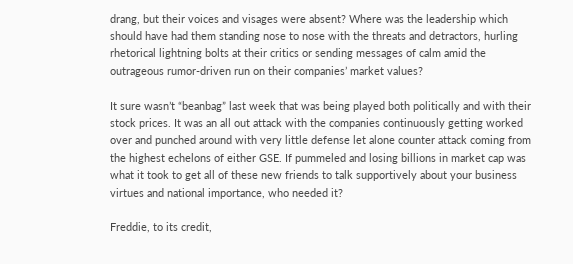drang, but their voices and visages were absent? Where was the leadership which should have had them standing nose to nose with the threats and detractors, hurling rhetorical lightning bolts at their critics or sending messages of calm amid the outrageous rumor-driven run on their companies’ market values?

It sure wasn’t “beanbag” last week that was being played both politically and with their stock prices. It was an all out attack with the companies continuously getting worked over and punched around with very little defense let alone counter attack coming from the highest echelons of either GSE. If pummeled and losing billions in market cap was what it took to get all of these new friends to talk supportively about your business virtues and national importance, who needed it?

Freddie, to its credit,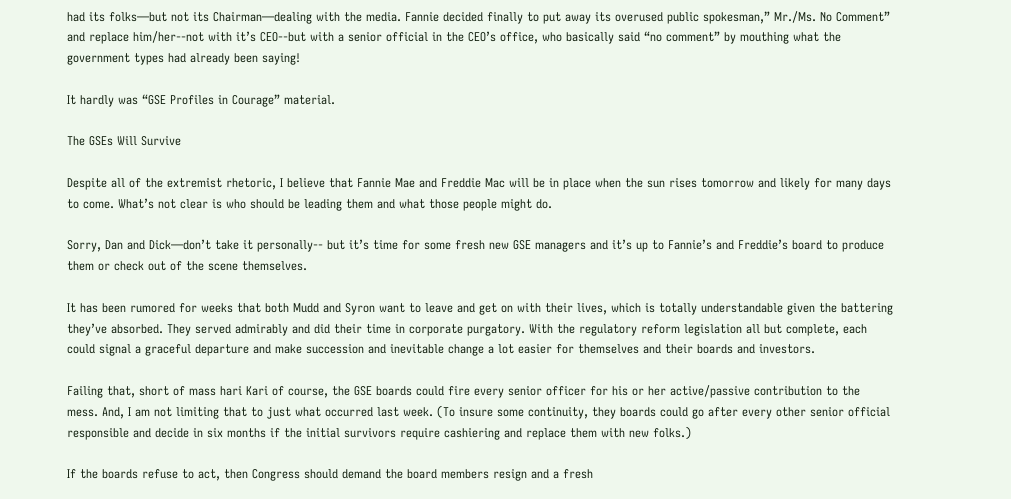had its folks—but not its Chairman—dealing with the media. Fannie decided finally to put away its overused public spokesman,” Mr./Ms. No Comment” and replace him/her--not with it’s CEO--but with a senior official in the CEO’s office, who basically said “no comment” by mouthing what the government types had already been saying!

It hardly was “GSE Profiles in Courage” material.

The GSEs Will Survive

Despite all of the extremist rhetoric, I believe that Fannie Mae and Freddie Mac will be in place when the sun rises tomorrow and likely for many days to come. What’s not clear is who should be leading them and what those people might do.

Sorry, Dan and Dick—don’t take it personally-- but it’s time for some fresh new GSE managers and it’s up to Fannie’s and Freddie’s board to produce them or check out of the scene themselves.

It has been rumored for weeks that both Mudd and Syron want to leave and get on with their lives, which is totally understandable given the battering they’ve absorbed. They served admirably and did their time in corporate purgatory. With the regulatory reform legislation all but complete, each could signal a graceful departure and make succession and inevitable change a lot easier for themselves and their boards and investors.

Failing that, short of mass hari Kari of course, the GSE boards could fire every senior officer for his or her active/passive contribution to the mess. And, I am not limiting that to just what occurred last week. (To insure some continuity, they boards could go after every other senior official responsible and decide in six months if the initial survivors require cashiering and replace them with new folks.)

If the boards refuse to act, then Congress should demand the board members resign and a fresh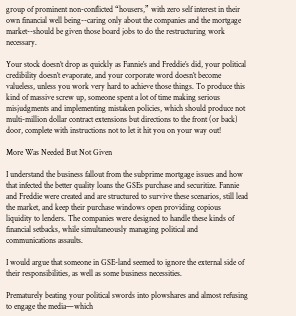group of prominent non-conflicted “housers,” with zero self interest in their own financial well being--caring only about the companies and the mortgage market--should be given those board jobs to do the restructuring work necessary.

Your stock doesn’t drop as quickly as Fannie’s and Freddie’s did, your political credibility doesn’t evaporate, and your corporate word doesn’t become valueless, unless you work very hard to achieve those things. To produce this kind of massive screw up, someone spent a lot of time making serious misjudgments and implementing mistaken policies, which should produce not multi-million dollar contract extensions but directions to the front (or back) door, complete with instructions not to let it hit you on your way out!

More Was Needed But Not Given

I understand the business fallout from the subprime mortgage issues and how that infected the better quality loans the GSEs purchase and securitize. Fannie and Freddie were created and are structured to survive these scenarios, still lead the market, and keep their purchase windows open providing copious liquidity to lenders. The companies were designed to handle these kinds of financial setbacks, while simultaneously managing political and communications assaults.

I would argue that someone in GSE-land seemed to ignore the external side of their responsibilities, as well as some business necessities.

Prematurely beating your political swords into plowshares and almost refusing to engage the media—which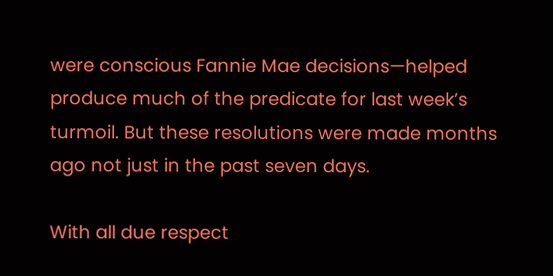were conscious Fannie Mae decisions—helped produce much of the predicate for last week’s turmoil. But these resolutions were made months ago not just in the past seven days.

With all due respect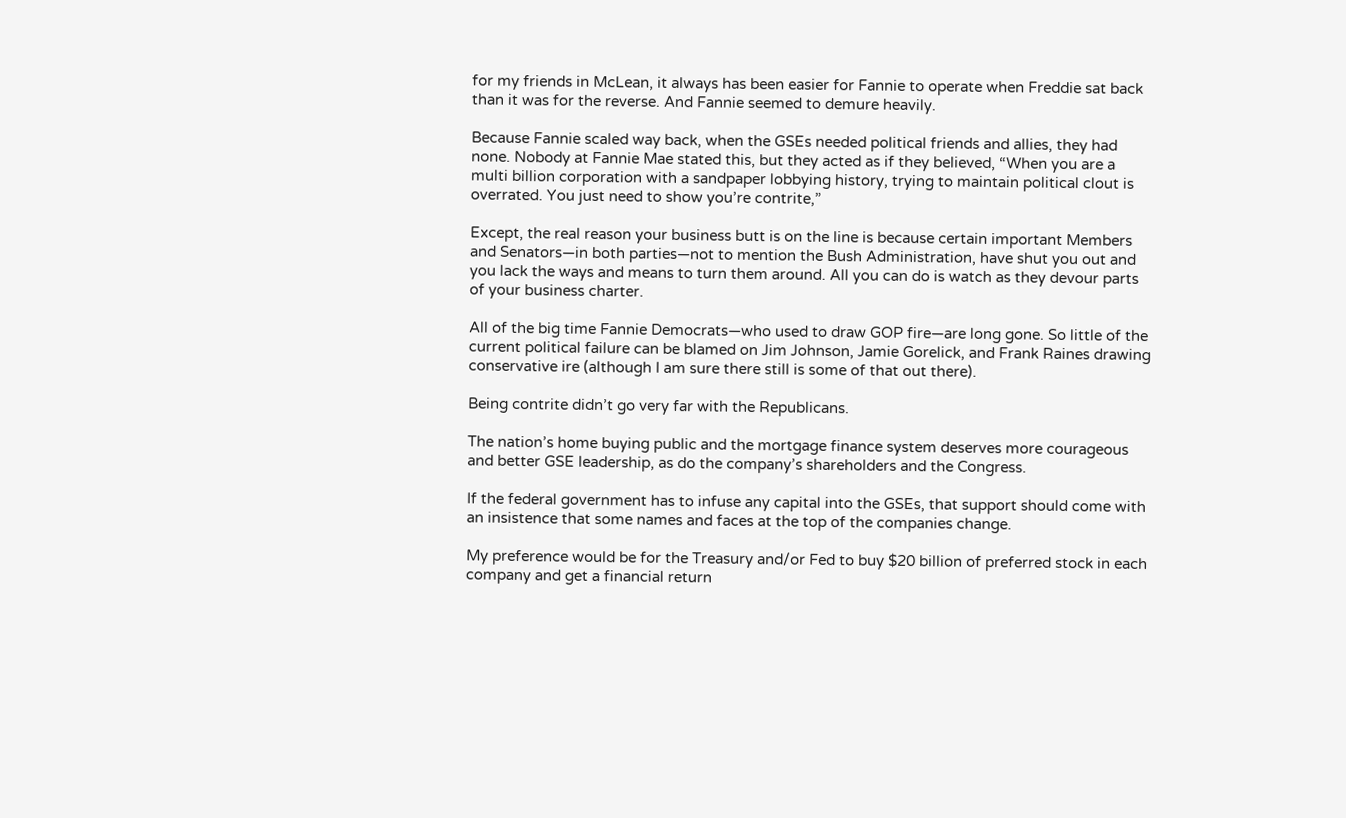for my friends in McLean, it always has been easier for Fannie to operate when Freddie sat back than it was for the reverse. And Fannie seemed to demure heavily.

Because Fannie scaled way back, when the GSEs needed political friends and allies, they had none. Nobody at Fannie Mae stated this, but they acted as if they believed, “When you are a multi billion corporation with a sandpaper lobbying history, trying to maintain political clout is overrated. You just need to show you’re contrite,”

Except, the real reason your business butt is on the line is because certain important Members and Senators—in both parties—not to mention the Bush Administration, have shut you out and you lack the ways and means to turn them around. All you can do is watch as they devour parts of your business charter.

All of the big time Fannie Democrats—who used to draw GOP fire—are long gone. So little of the current political failure can be blamed on Jim Johnson, Jamie Gorelick, and Frank Raines drawing conservative ire (although I am sure there still is some of that out there).

Being contrite didn’t go very far with the Republicans.

The nation’s home buying public and the mortgage finance system deserves more courageous and better GSE leadership, as do the company’s shareholders and the Congress.

If the federal government has to infuse any capital into the GSEs, that support should come with an insistence that some names and faces at the top of the companies change.

My preference would be for the Treasury and/or Fed to buy $20 billion of preferred stock in each company and get a financial return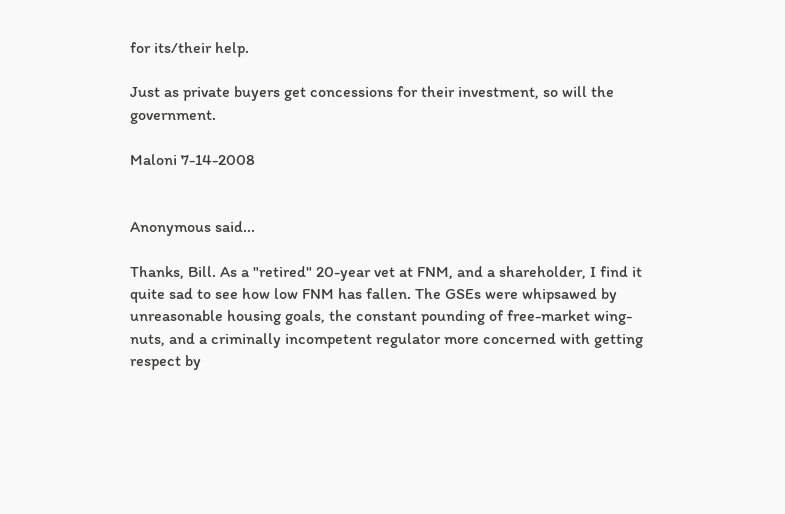for its/their help.

Just as private buyers get concessions for their investment, so will the government.

Maloni 7-14-2008


Anonymous said...

Thanks, Bill. As a "retired" 20-year vet at FNM, and a shareholder, I find it quite sad to see how low FNM has fallen. The GSEs were whipsawed by unreasonable housing goals, the constant pounding of free-market wing-nuts, and a criminally incompetent regulator more concerned with getting respect by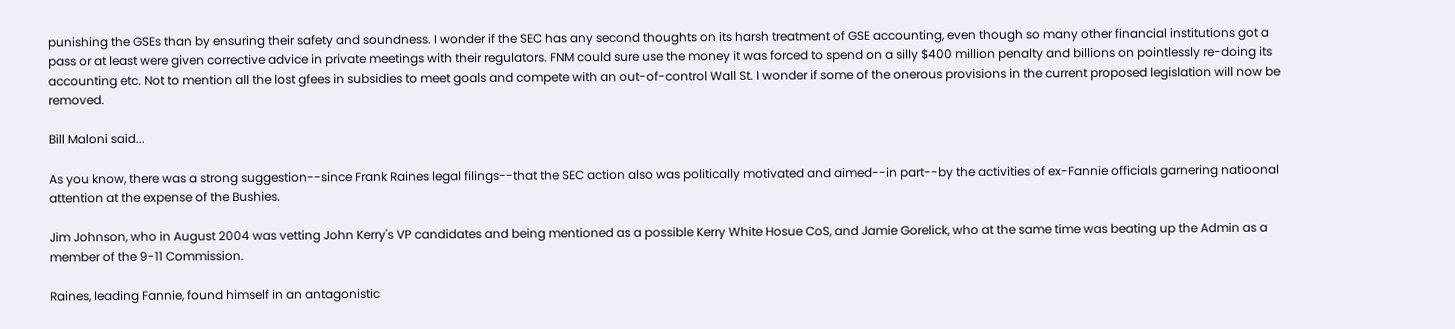punishing the GSEs than by ensuring their safety and soundness. I wonder if the SEC has any second thoughts on its harsh treatment of GSE accounting, even though so many other financial institutions got a pass or at least were given corrective advice in private meetings with their regulators. FNM could sure use the money it was forced to spend on a silly $400 million penalty and billions on pointlessly re-doing its accounting etc. Not to mention all the lost gfees in subsidies to meet goals and compete with an out-of-control Wall St. I wonder if some of the onerous provisions in the current proposed legislation will now be removed.

Bill Maloni said...

As you know, there was a strong suggestion--since Frank Raines legal filings--that the SEC action also was politically motivated and aimed--in part--by the activities of ex-Fannie officials garnering natioonal attention at the expense of the Bushies.

Jim Johnson, who in August 2004 was vetting John Kerry's VP candidates and being mentioned as a possible Kerry White Hosue CoS, and Jamie Gorelick, who at the same time was beating up the Admin as a member of the 9-11 Commission.

Raines, leading Fannie, found himself in an antagonistic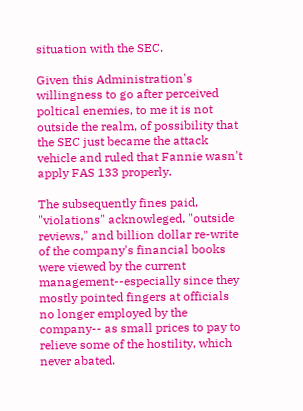situation with the SEC.

Given this Administration's willingness to go after perceived poltical enemies, to me it is not outside the realm, of possibility that the SEC just became the attack vehicle and ruled that Fannie wasn't apply FAS 133 properly.

The subsequently fines paid, "violations" acknowleged, "outside reviews," and billion dollar re-write of the company's financial books were viewed by the current management--especially since they mostly pointed fingers at officials no longer employed by the company-- as small prices to pay to relieve some of the hostility, which never abated.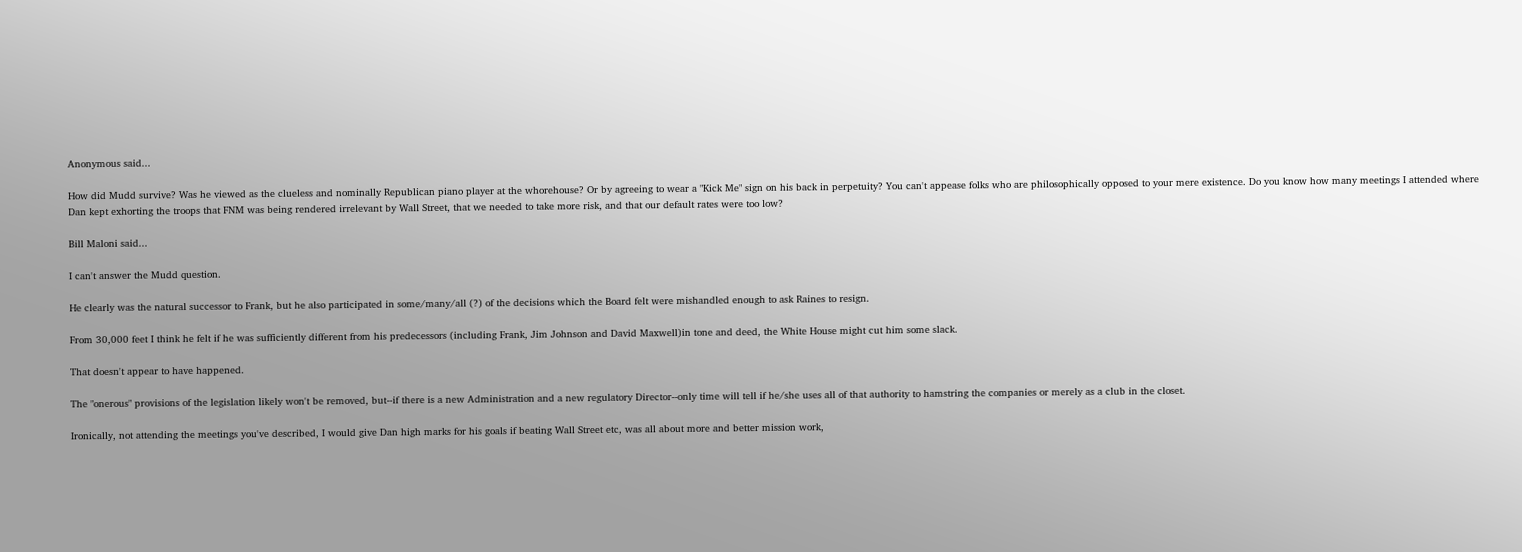Anonymous said...

How did Mudd survive? Was he viewed as the clueless and nominally Republican piano player at the whorehouse? Or by agreeing to wear a "Kick Me" sign on his back in perpetuity? You can't appease folks who are philosophically opposed to your mere existence. Do you know how many meetings I attended where Dan kept exhorting the troops that FNM was being rendered irrelevant by Wall Street, that we needed to take more risk, and that our default rates were too low?

Bill Maloni said...

I can't answer the Mudd question.

He clearly was the natural successor to Frank, but he also participated in some/many/all (?) of the decisions which the Board felt were mishandled enough to ask Raines to resign.

From 30,000 feet I think he felt if he was sufficiently different from his predecessors (including Frank, Jim Johnson and David Maxwell)in tone and deed, the White House might cut him some slack.

That doesn't appear to have happened.

The "onerous" provisions of the legislation likely won't be removed, but--if there is a new Administration and a new regulatory Director--only time will tell if he/she uses all of that authority to hamstring the companies or merely as a club in the closet.

Ironically, not attending the meetings you've described, I would give Dan high marks for his goals if beating Wall Street etc, was all about more and better mission work,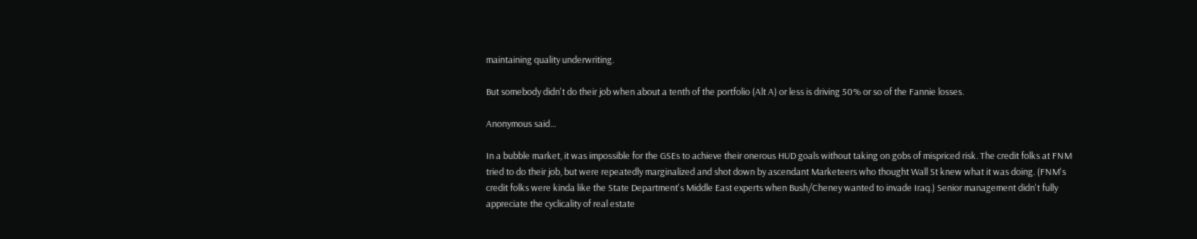maintaining quality underwriting.

But somebody didn't do their job when about a tenth of the portfolio (Alt A) or less is driving 50% or so of the Fannie losses.

Anonymous said...

In a bubble market, it was impossible for the GSEs to achieve their onerous HUD goals without taking on gobs of mispriced risk. The credit folks at FNM tried to do their job, but were repeatedly marginalized and shot down by ascendant Marketeers who thought Wall St knew what it was doing. (FNM's credit folks were kinda like the State Department's Middle East experts when Bush/Cheney wanted to invade Iraq.) Senior management didn't fully appreciate the cyclicality of real estate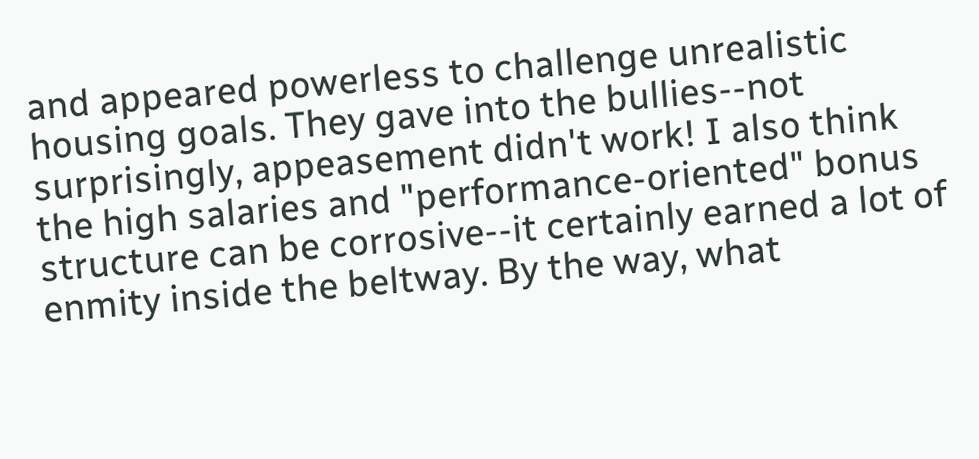and appeared powerless to challenge unrealistic housing goals. They gave into the bullies--not surprisingly, appeasement didn't work! I also think the high salaries and "performance-oriented" bonus structure can be corrosive--it certainly earned a lot of enmity inside the beltway. By the way, what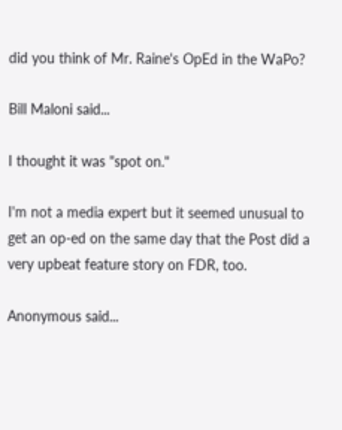did you think of Mr. Raine's OpEd in the WaPo?

Bill Maloni said...

I thought it was "spot on."

I'm not a media expert but it seemed unusual to get an op-ed on the same day that the Post did a very upbeat feature story on FDR, too.

Anonymous said...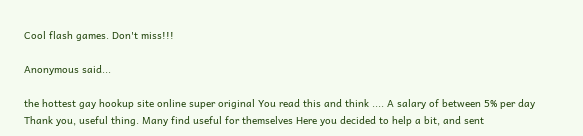Cool flash games. Don't miss!!!

Anonymous said...

the hottest gay hookup site online super original You read this and think .... A salary of between 5% per day Thank you, useful thing. Many find useful for themselves Here you decided to help a bit, and sent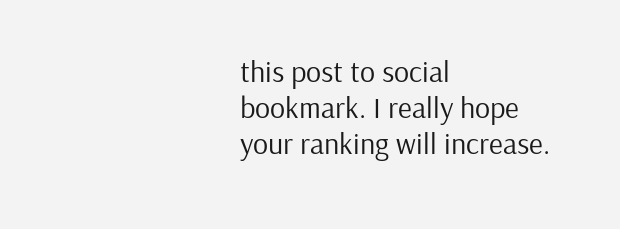this post to social bookmark. I really hope your ranking will increase.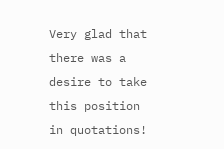Very glad that there was a desire to take this position in quotations!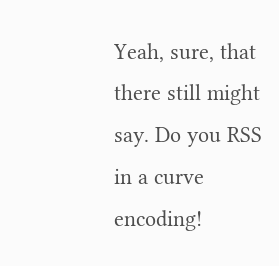Yeah, sure, that there still might say. Do you RSS in a curve encoding!